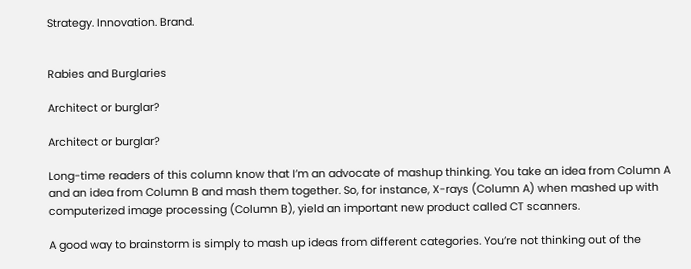Strategy. Innovation. Brand.


Rabies and Burglaries

Architect or burglar?

Architect or burglar?

Long-time readers of this column know that I’m an advocate of mashup thinking. You take an idea from Column A and an idea from Column B and mash them together. So, for instance, X-rays (Column A) when mashed up with computerized image processing (Column B), yield an important new product called CT scanners.

A good way to brainstorm is simply to mash up ideas from different categories. You’re not thinking out of the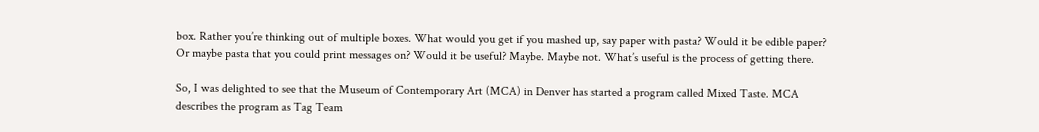box. Rather you’re thinking out of multiple boxes. What would you get if you mashed up, say paper with pasta? Would it be edible paper? Or maybe pasta that you could print messages on? Would it be useful? Maybe. Maybe not. What’s useful is the process of getting there.

So, I was delighted to see that the Museum of Contemporary Art (MCA) in Denver has started a program called Mixed Taste. MCA describes the program as Tag Team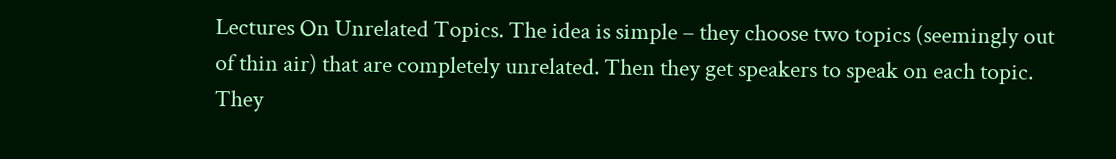Lectures On Unrelated Topics. The idea is simple – they choose two topics (seemingly out of thin air) that are completely unrelated. Then they get speakers to speak on each topic. They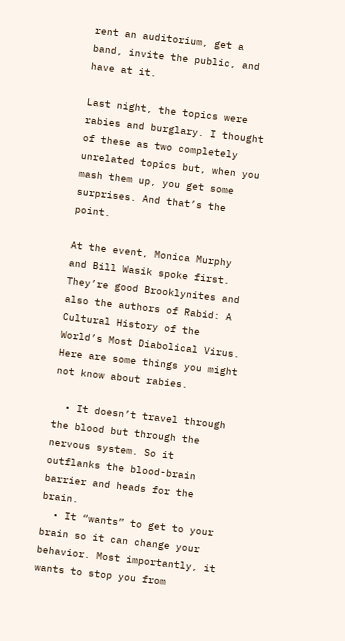rent an auditorium, get a band, invite the public, and have at it.

Last night, the topics were rabies and burglary. I thought of these as two completely unrelated topics but, when you mash them up, you get some surprises. And that’s the point.

At the event, Monica Murphy and Bill Wasik spoke first. They’re good Brooklynites and also the authors of Rabid: A Cultural History of the World’s Most Diabolical Virus. Here are some things you might not know about rabies.

  • It doesn’t travel through the blood but through the nervous system. So it outflanks the blood-brain barrier and heads for the brain.
  • It “wants” to get to your brain so it can change your behavior. Most importantly, it wants to stop you from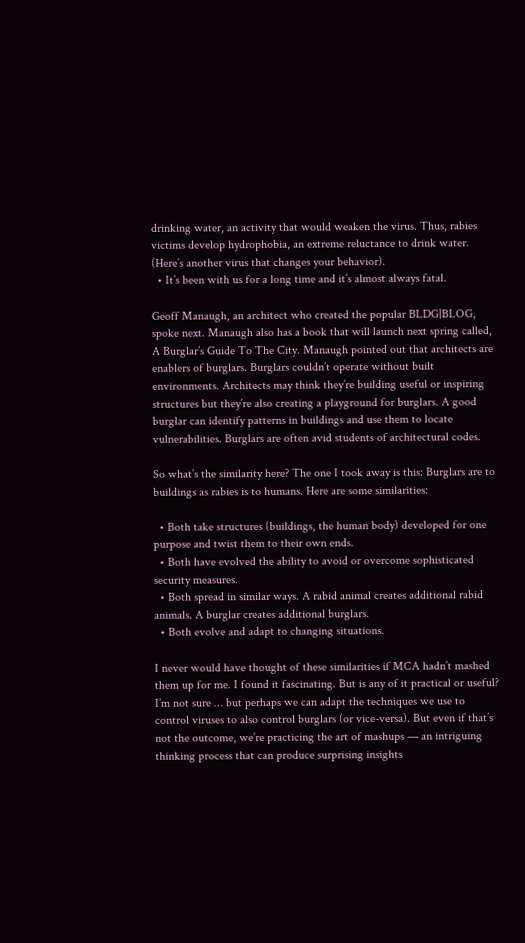drinking water, an activity that would weaken the virus. Thus, rabies victims develop hydrophobia, an extreme reluctance to drink water. (Here’s another virus that changes your behavior).
  • It’s been with us for a long time and it’s almost always fatal.

Geoff Manaugh, an architect who created the popular BLDG|BLOG, spoke next. Manaugh also has a book that will launch next spring called, A Burglar’s Guide To The City. Manaugh pointed out that architects are enablers of burglars. Burglars couldn’t operate without built environments. Architects may think they’re building useful or inspiring structures but they’re also creating a playground for burglars. A good burglar can identify patterns in buildings and use them to locate vulnerabilities. Burglars are often avid students of architectural codes.

So what’s the similarity here? The one I took away is this: Burglars are to buildings as rabies is to humans. Here are some similarities:

  • Both take structures (buildings, the human body) developed for one purpose and twist them to their own ends.
  • Both have evolved the ability to avoid or overcome sophisticated security measures.
  • Both spread in similar ways. A rabid animal creates additional rabid animals. A burglar creates additional burglars.
  • Both evolve and adapt to changing situations.

I never would have thought of these similarities if MCA hadn’t mashed them up for me. I found it fascinating. But is any of it practical or useful? I’m not sure … but perhaps we can adapt the techniques we use to control viruses to also control burglars (or vice-versa). But even if that’s not the outcome, we’re practicing the art of mashups — an intriguing thinking process that can produce surprising insights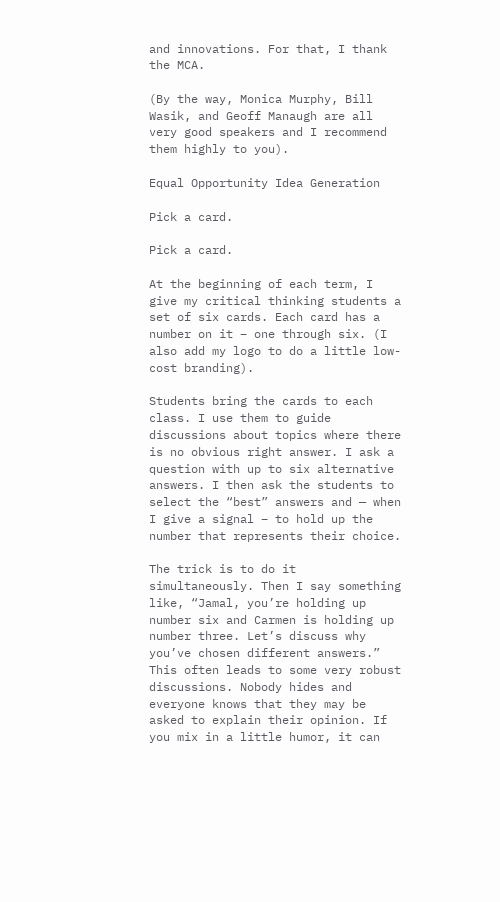and innovations. For that, I thank the MCA.

(By the way, Monica Murphy, Bill Wasik, and Geoff Manaugh are all very good speakers and I recommend them highly to you).

Equal Opportunity Idea Generation

Pick a card.

Pick a card.

At the beginning of each term, I give my critical thinking students a set of six cards. Each card has a number on it – one through six. (I also add my logo to do a little low-cost branding).

Students bring the cards to each class. I use them to guide discussions about topics where there is no obvious right answer. I ask a question with up to six alternative answers. I then ask the students to select the “best” answers and — when I give a signal – to hold up the number that represents their choice.

The trick is to do it simultaneously. Then I say something like, “Jamal, you’re holding up number six and Carmen is holding up number three. Let’s discuss why you’ve chosen different answers.” This often leads to some very robust discussions. Nobody hides and everyone knows that they may be asked to explain their opinion. If you mix in a little humor, it can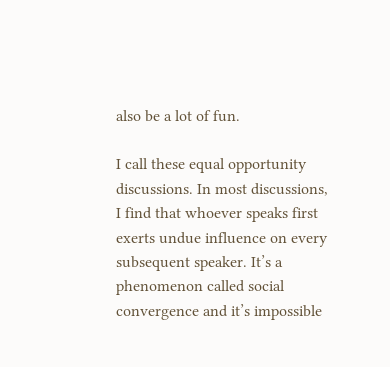also be a lot of fun.

I call these equal opportunity discussions. In most discussions, I find that whoever speaks first exerts undue influence on every subsequent speaker. It’s a phenomenon called social convergence and it’s impossible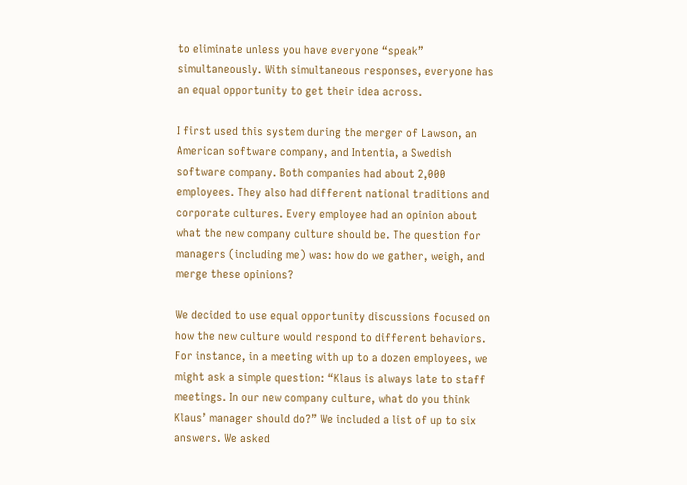to eliminate unless you have everyone “speak” simultaneously. With simultaneous responses, everyone has an equal opportunity to get their idea across.

I first used this system during the merger of Lawson, an American software company, and Intentia, a Swedish software company. Both companies had about 2,000 employees. They also had different national traditions and corporate cultures. Every employee had an opinion about what the new company culture should be. The question for managers (including me) was: how do we gather, weigh, and merge these opinions?

We decided to use equal opportunity discussions focused on how the new culture would respond to different behaviors. For instance, in a meeting with up to a dozen employees, we might ask a simple question: “Klaus is always late to staff meetings. In our new company culture, what do you think Klaus’ manager should do?” We included a list of up to six answers. We asked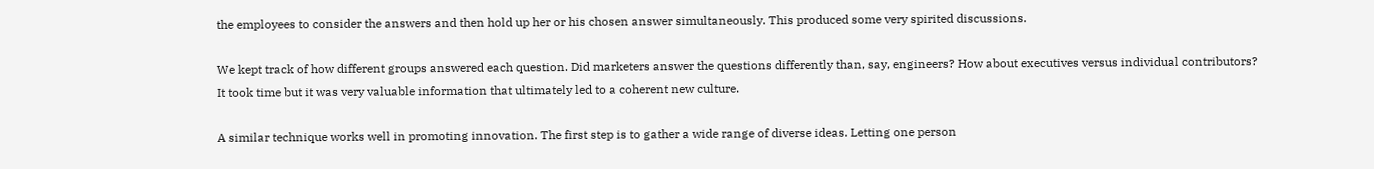the employees to consider the answers and then hold up her or his chosen answer simultaneously. This produced some very spirited discussions.

We kept track of how different groups answered each question. Did marketers answer the questions differently than, say, engineers? How about executives versus individual contributors? It took time but it was very valuable information that ultimately led to a coherent new culture.

A similar technique works well in promoting innovation. The first step is to gather a wide range of diverse ideas. Letting one person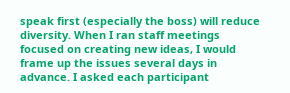speak first (especially the boss) will reduce diversity. When I ran staff meetings focused on creating new ideas, I would frame up the issues several days in advance. I asked each participant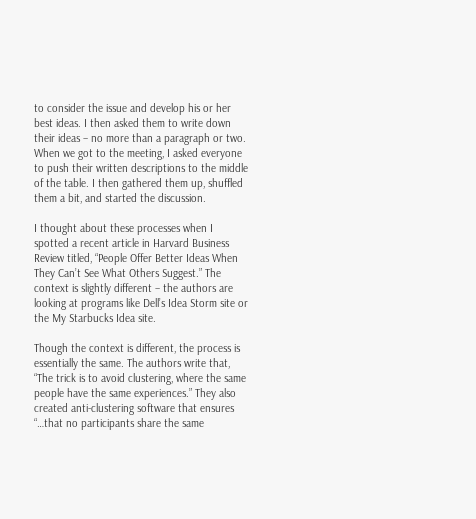to consider the issue and develop his or her best ideas. I then asked them to write down their ideas – no more than a paragraph or two. When we got to the meeting, I asked everyone to push their written descriptions to the middle of the table. I then gathered them up, shuffled them a bit, and started the discussion.

I thought about these processes when I spotted a recent article in Harvard Business Review titled, “People Offer Better Ideas When They Can’t See What Others Suggest.” The context is slightly different – the authors are looking at programs like Dell’s Idea Storm site or the My Starbucks Idea site.

Though the context is different, the process is essentially the same. The authors write that, “The trick is to avoid clustering, where the same people have the same experiences.” They also created anti-clustering software that ensures “…that no participants share the same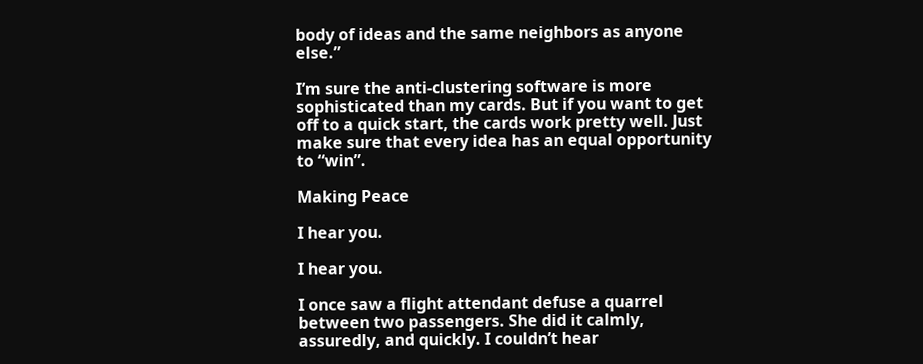body of ideas and the same neighbors as anyone else.”

I’m sure the anti-clustering software is more sophisticated than my cards. But if you want to get off to a quick start, the cards work pretty well. Just make sure that every idea has an equal opportunity to “win”.

Making Peace

I hear you.

I hear you.

I once saw a flight attendant defuse a quarrel between two passengers. She did it calmly, assuredly, and quickly. I couldn’t hear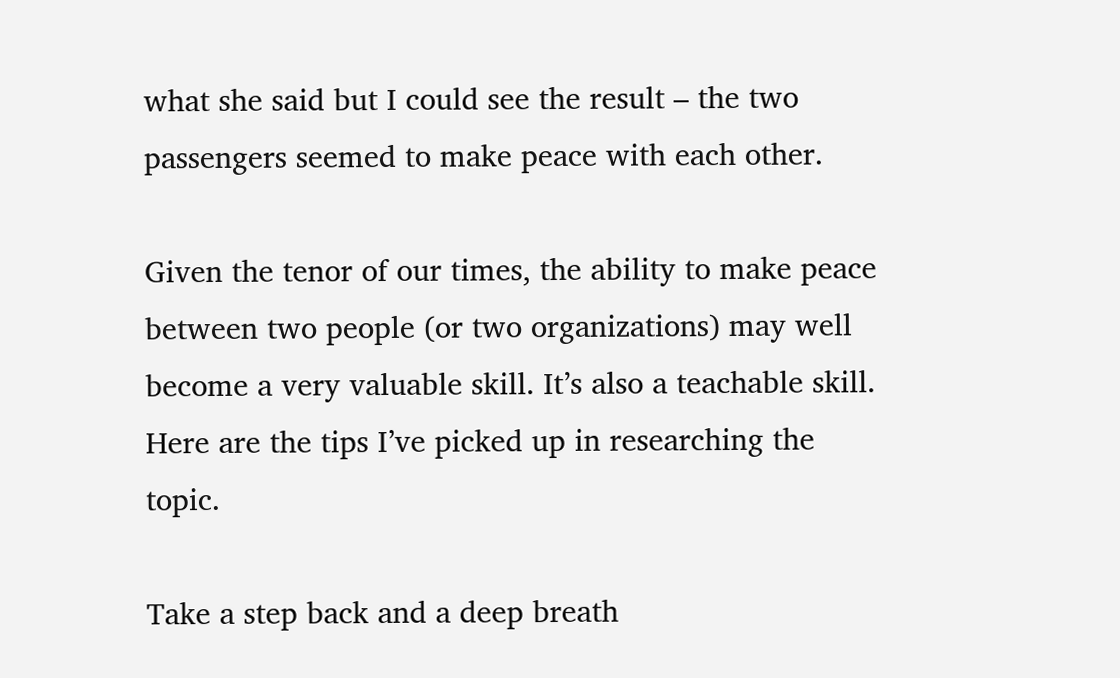what she said but I could see the result – the two passengers seemed to make peace with each other.

Given the tenor of our times, the ability to make peace between two people (or two organizations) may well become a very valuable skill. It’s also a teachable skill. Here are the tips I’ve picked up in researching the topic.

Take a step back and a deep breath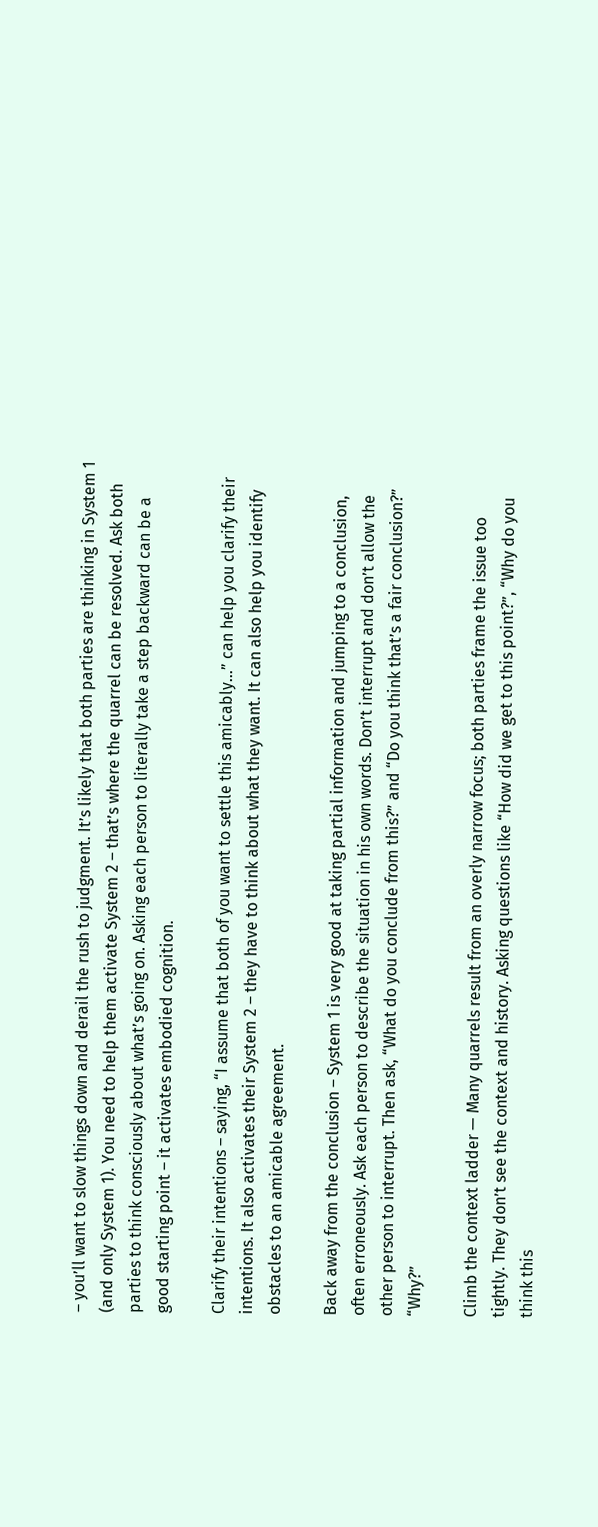– you’ll want to slow things down and derail the rush to judgment. It’s likely that both parties are thinking in System 1 (and only System 1). You need to help them activate System 2 – that’s where the quarrel can be resolved. Ask both parties to think consciously about what’s going on. Asking each person to literally take a step backward can be a good starting point – it activates embodied cognition.

Clarify their intentions – saying, “I assume that both of you want to settle this amicably…” can help you clarify their intentions. It also activates their System 2 – they have to think about what they want. It can also help you identify obstacles to an amicable agreement.

Back away from the conclusion – System 1 is very good at taking partial information and jumping to a conclusion, often erroneously. Ask each person to describe the situation in his own words. Don’t interrupt and don’t allow the other person to interrupt. Then ask, “What do you conclude from this?” and “Do you think that’s a fair conclusion?” “Why?”

Climb the context ladder — Many quarrels result from an overly narrow focus; both parties frame the issue too tightly. They don’t see the context and history. Asking questions like “How did we get to this point?”, “Why do you think this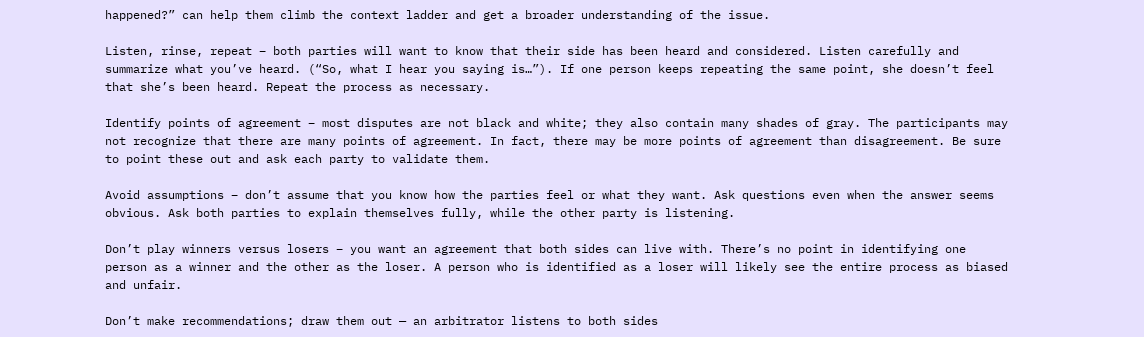happened?” can help them climb the context ladder and get a broader understanding of the issue.

Listen, rinse, repeat – both parties will want to know that their side has been heard and considered. Listen carefully and summarize what you’ve heard. (“So, what I hear you saying is…”). If one person keeps repeating the same point, she doesn’t feel that she’s been heard. Repeat the process as necessary.

Identify points of agreement – most disputes are not black and white; they also contain many shades of gray. The participants may not recognize that there are many points of agreement. In fact, there may be more points of agreement than disagreement. Be sure to point these out and ask each party to validate them.

Avoid assumptions – don’t assume that you know how the parties feel or what they want. Ask questions even when the answer seems obvious. Ask both parties to explain themselves fully, while the other party is listening.

Don’t play winners versus losers – you want an agreement that both sides can live with. There’s no point in identifying one person as a winner and the other as the loser. A person who is identified as a loser will likely see the entire process as biased and unfair.

Don’t make recommendations; draw them out — an arbitrator listens to both sides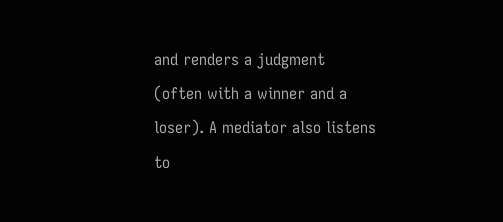and renders a judgment (often with a winner and a loser). A mediator also listens to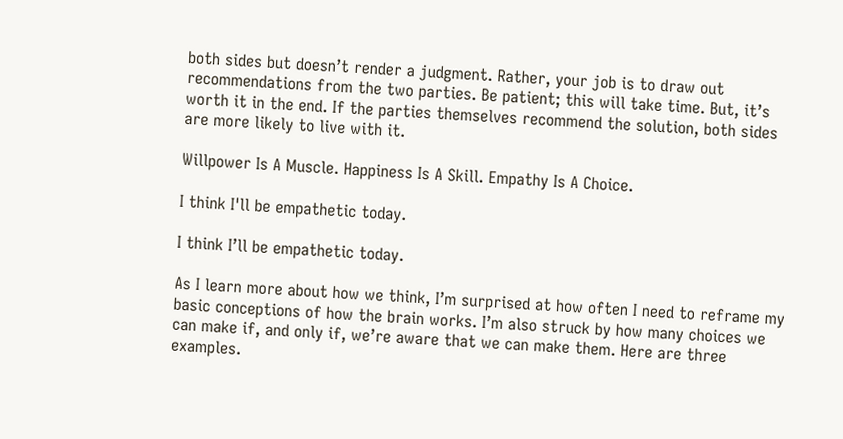both sides but doesn’t render a judgment. Rather, your job is to draw out recommendations from the two parties. Be patient; this will take time. But, it’s worth it in the end. If the parties themselves recommend the solution, both sides are more likely to live with it.

Willpower Is A Muscle. Happiness Is A Skill. Empathy Is A Choice.

I think I'll be empathetic today.

I think I’ll be empathetic today.

As I learn more about how we think, I’m surprised at how often I need to reframe my basic conceptions of how the brain works. I’m also struck by how many choices we can make if, and only if, we’re aware that we can make them. Here are three examples.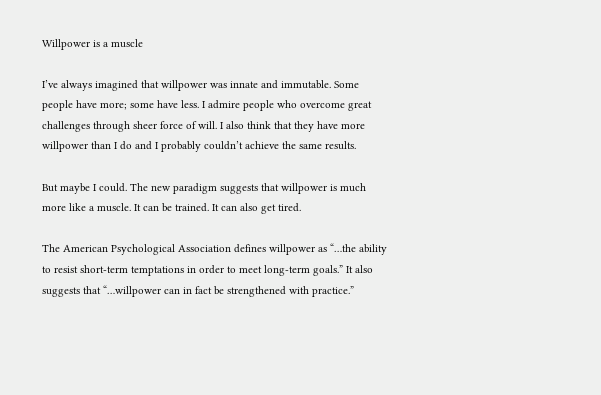Willpower is a muscle

I’ve always imagined that willpower was innate and immutable. Some people have more; some have less. I admire people who overcome great challenges through sheer force of will. I also think that they have more willpower than I do and I probably couldn’t achieve the same results.

But maybe I could. The new paradigm suggests that willpower is much more like a muscle. It can be trained. It can also get tired.

The American Psychological Association defines willpower as “…the ability to resist short-term temptations in order to meet long-term goals.” It also suggests that “…willpower can in fact be strengthened with practice.”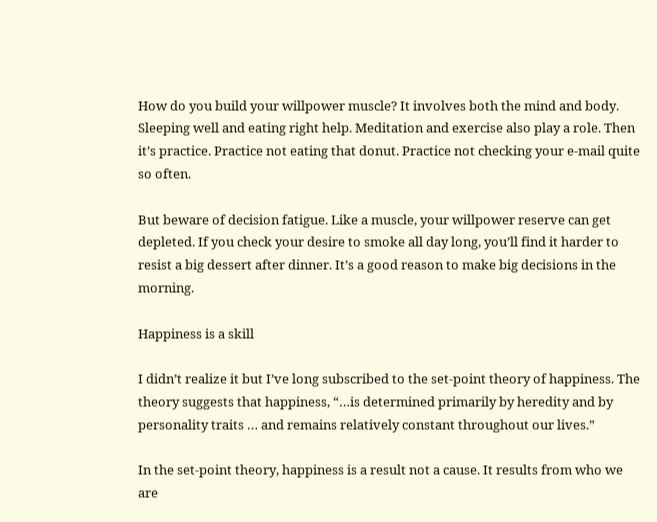How do you build your willpower muscle? It involves both the mind and body. Sleeping well and eating right help. Meditation and exercise also play a role. Then it’s practice. Practice not eating that donut. Practice not checking your e-mail quite so often.

But beware of decision fatigue. Like a muscle, your willpower reserve can get depleted. If you check your desire to smoke all day long, you’ll find it harder to resist a big dessert after dinner. It’s a good reason to make big decisions in the morning.

Happiness is a skill

I didn’t realize it but I’ve long subscribed to the set-point theory of happiness. The theory suggests that happiness, “…is determined primarily by heredity and by personality traits … and remains relatively constant throughout our lives.”

In the set-point theory, happiness is a result not a cause. It results from who we are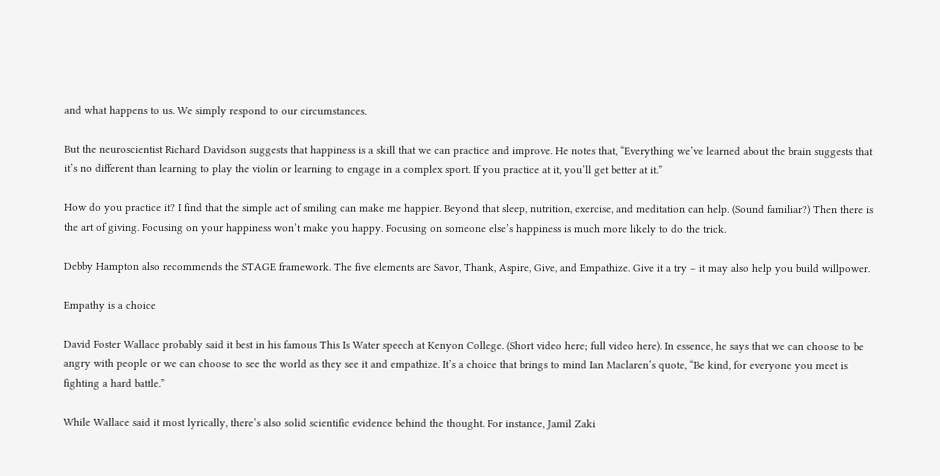and what happens to us. We simply respond to our circumstances.

But the neuroscientist Richard Davidson suggests that happiness is a skill that we can practice and improve. He notes that, “Everything we’ve learned about the brain suggests that it’s no different than learning to play the violin or learning to engage in a complex sport. If you practice at it, you’ll get better at it.”

How do you practice it? I find that the simple act of smiling can make me happier. Beyond that sleep, nutrition, exercise, and meditation can help. (Sound familiar?) Then there is the art of giving. Focusing on your happiness won’t make you happy. Focusing on someone else’s happiness is much more likely to do the trick.

Debby Hampton also recommends the STAGE framework. The five elements are Savor, Thank, Aspire, Give, and Empathize. Give it a try – it may also help you build willpower.

Empathy is a choice

David Foster Wallace probably said it best in his famous This Is Water speech at Kenyon College. (Short video here; full video here). In essence, he says that we can choose to be angry with people or we can choose to see the world as they see it and empathize. It’s a choice that brings to mind Ian Maclaren’s quote, “Be kind, for everyone you meet is fighting a hard battle.”

While Wallace said it most lyrically, there’s also solid scientific evidence behind the thought. For instance, Jamil Zaki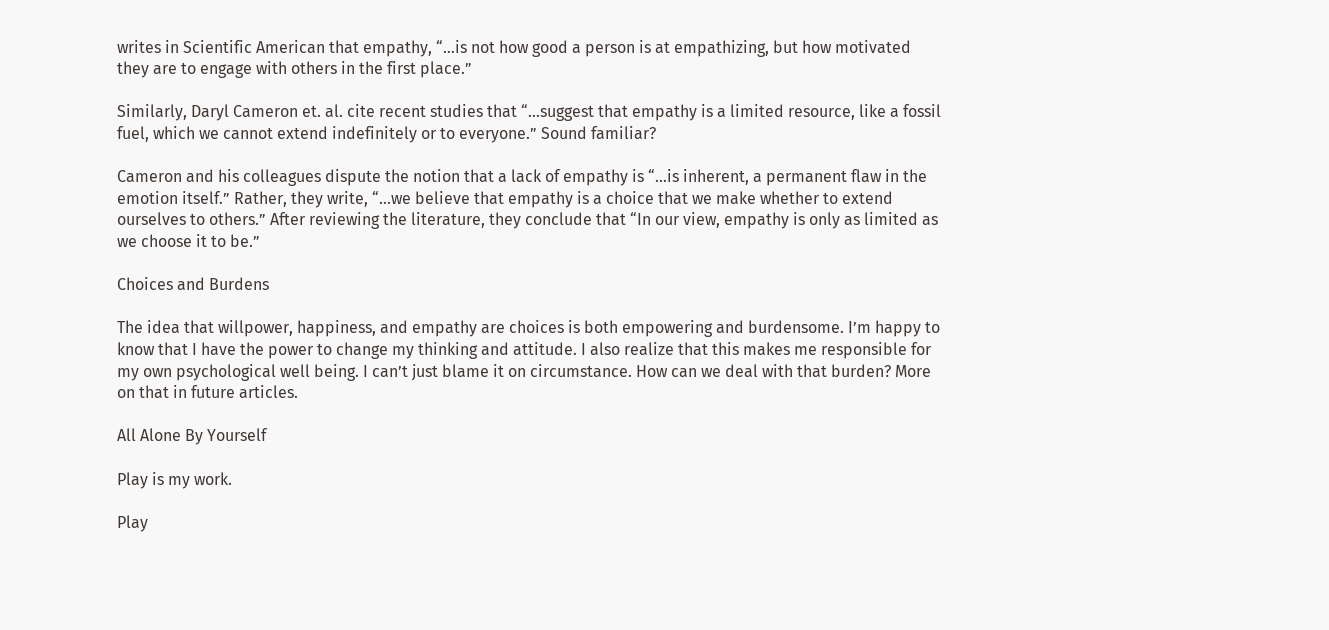writes in Scientific American that empathy, “…is not how good a person is at empathizing, but how motivated they are to engage with others in the first place.”

Similarly, Daryl Cameron et. al. cite recent studies that “…suggest that empathy is a limited resource, like a fossil fuel, which we cannot extend indefinitely or to everyone.” Sound familiar?

Cameron and his colleagues dispute the notion that a lack of empathy is “…is inherent, a permanent flaw in the emotion itself.” Rather, they write, “…we believe that empathy is a choice that we make whether to extend ourselves to others.” After reviewing the literature, they conclude that “In our view, empathy is only as limited as we choose it to be.”

Choices and Burdens

The idea that willpower, happiness, and empathy are choices is both empowering and burdensome. I’m happy to know that I have the power to change my thinking and attitude. I also realize that this makes me responsible for my own psychological well being. I can’t just blame it on circumstance. How can we deal with that burden? More on that in future articles.

All Alone By Yourself

Play is my work.

Play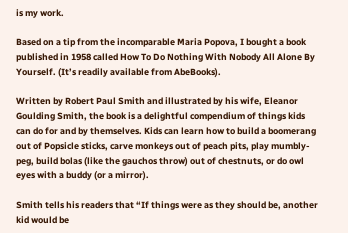is my work.

Based on a tip from the incomparable Maria Popova, I bought a book published in 1958 called How To Do Nothing With Nobody All Alone By Yourself. (It’s readily available from AbeBooks).

Written by Robert Paul Smith and illustrated by his wife, Eleanor Goulding Smith, the book is a delightful compendium of things kids can do for and by themselves. Kids can learn how to build a boomerang out of Popsicle sticks, carve monkeys out of peach pits, play mumbly-peg, build bolas (like the gauchos throw) out of chestnuts, or do owl eyes with a buddy (or a mirror).

Smith tells his readers that “If things were as they should be, another kid would be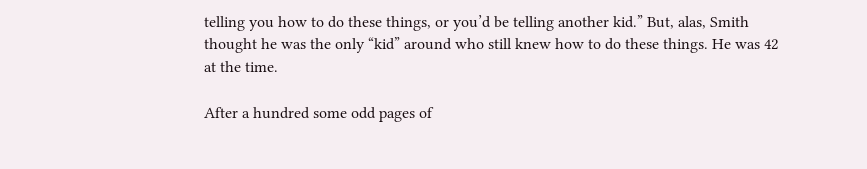telling you how to do these things, or you’d be telling another kid.” But, alas, Smith thought he was the only “kid” around who still knew how to do these things. He was 42 at the time.

After a hundred some odd pages of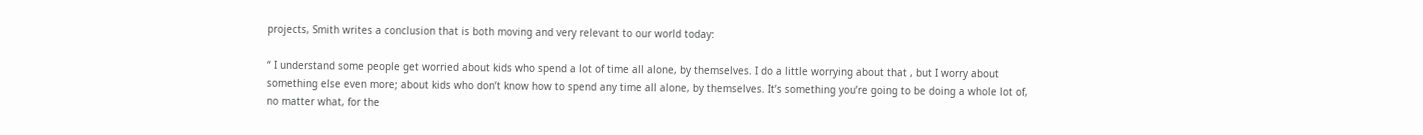projects, Smith writes a conclusion that is both moving and very relevant to our world today:

“ I understand some people get worried about kids who spend a lot of time all alone, by themselves. I do a little worrying about that , but I worry about something else even more; about kids who don’t know how to spend any time all alone, by themselves. It’s something you’re going to be doing a whole lot of, no matter what, for the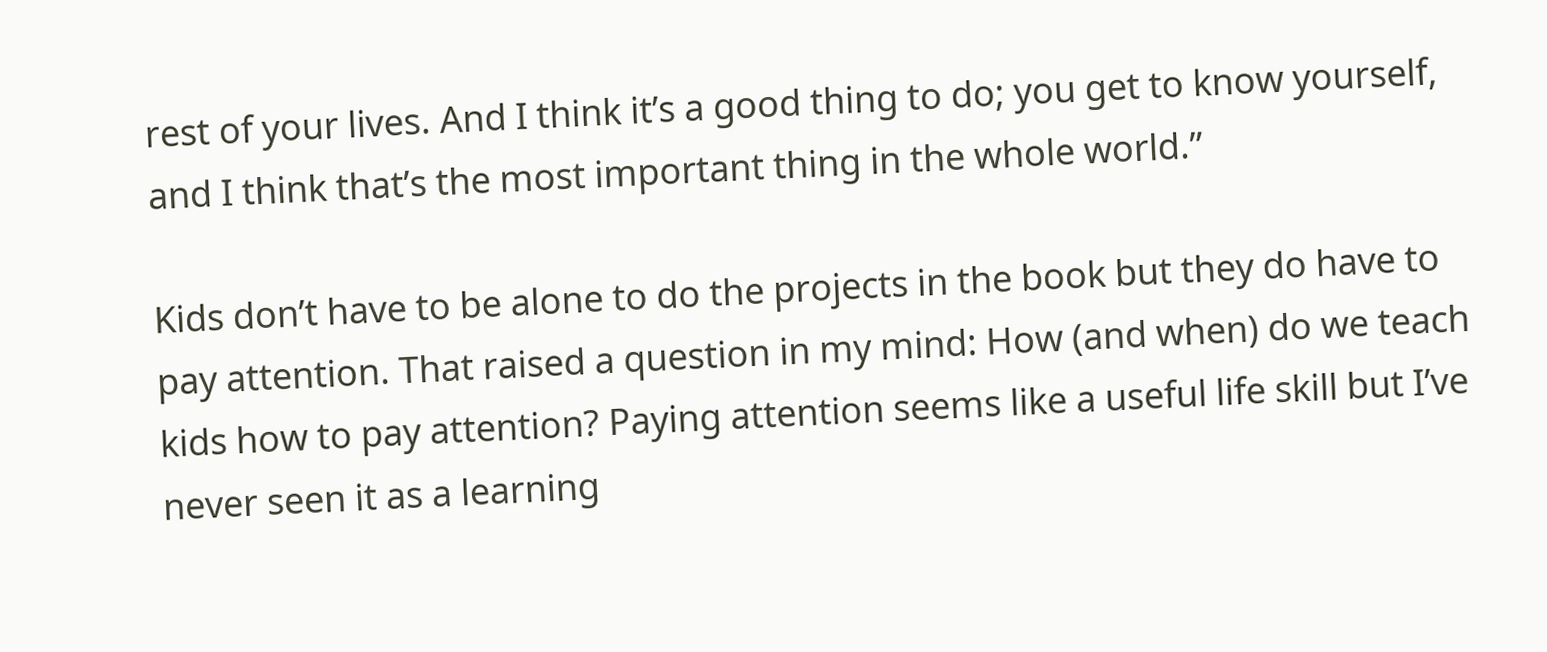rest of your lives. And I think it’s a good thing to do; you get to know yourself, and I think that’s the most important thing in the whole world.”

Kids don’t have to be alone to do the projects in the book but they do have to pay attention. That raised a question in my mind: How (and when) do we teach kids how to pay attention? Paying attention seems like a useful life skill but I’ve never seen it as a learning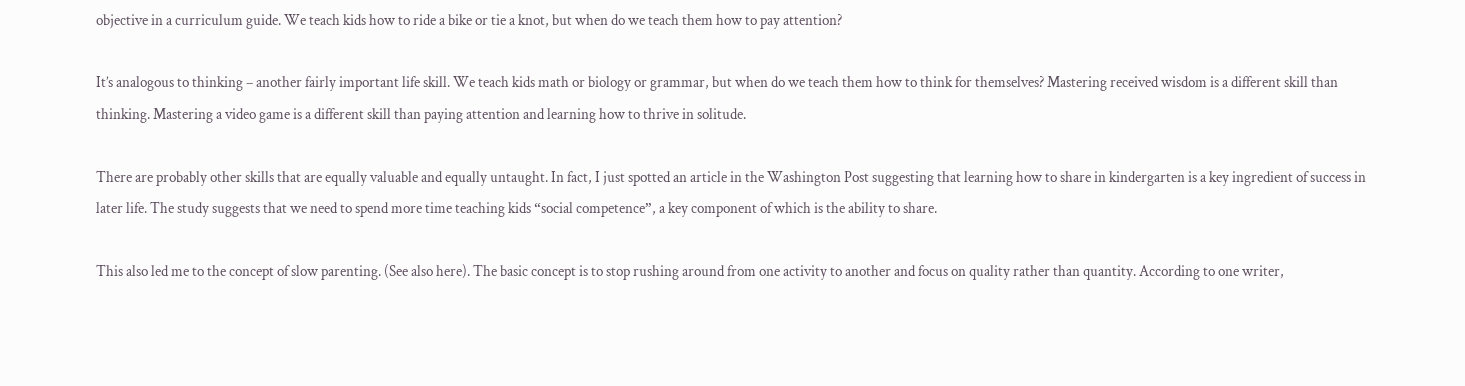objective in a curriculum guide. We teach kids how to ride a bike or tie a knot, but when do we teach them how to pay attention?

It’s analogous to thinking – another fairly important life skill. We teach kids math or biology or grammar, but when do we teach them how to think for themselves? Mastering received wisdom is a different skill than thinking. Mastering a video game is a different skill than paying attention and learning how to thrive in solitude.

There are probably other skills that are equally valuable and equally untaught. In fact, I just spotted an article in the Washington Post suggesting that learning how to share in kindergarten is a key ingredient of success in later life. The study suggests that we need to spend more time teaching kids “social competence”, a key component of which is the ability to share.

This also led me to the concept of slow parenting. (See also here). The basic concept is to stop rushing around from one activity to another and focus on quality rather than quantity. According to one writer,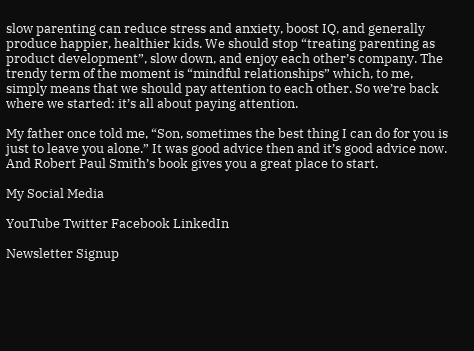slow parenting can reduce stress and anxiety, boost IQ, and generally produce happier, healthier kids. We should stop “treating parenting as product development”, slow down, and enjoy each other’s company. The trendy term of the moment is “mindful relationships” which, to me, simply means that we should pay attention to each other. So we’re back where we started: it’s all about paying attention.

My father once told me, “Son, sometimes the best thing I can do for you is just to leave you alone.” It was good advice then and it’s good advice now. And Robert Paul Smith’s book gives you a great place to start.

My Social Media

YouTube Twitter Facebook LinkedIn

Newsletter Signup